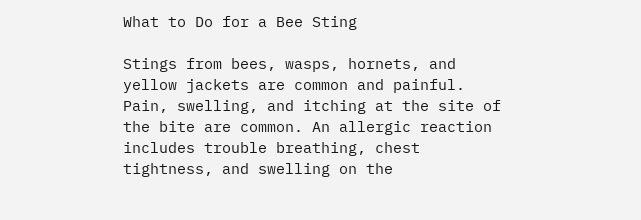What to Do for a Bee Sting

Stings from bees, wasps, hornets, and yellow jackets are common and painful. Pain, swelling, and itching at the site of the bite are common. An allergic reaction includes trouble breathing, chest tightness, and swelling on the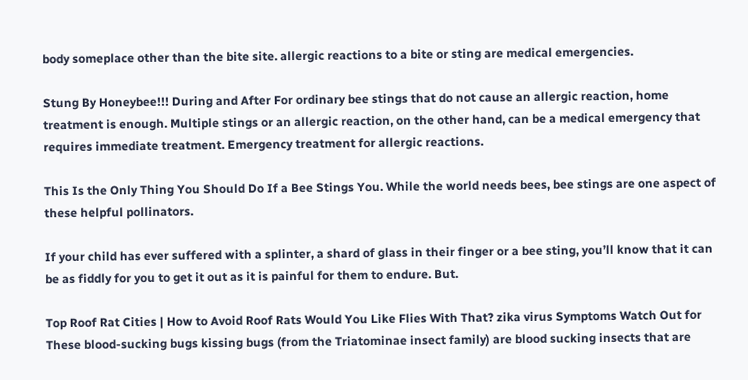body someplace other than the bite site. allergic reactions to a bite or sting are medical emergencies.

Stung By Honeybee!!! During and After For ordinary bee stings that do not cause an allergic reaction, home treatment is enough. Multiple stings or an allergic reaction, on the other hand, can be a medical emergency that requires immediate treatment. Emergency treatment for allergic reactions.

This Is the Only Thing You Should Do If a Bee Stings You. While the world needs bees, bee stings are one aspect of these helpful pollinators.

If your child has ever suffered with a splinter, a shard of glass in their finger or a bee sting, you’ll know that it can be as fiddly for you to get it out as it is painful for them to endure. But.

Top Roof Rat Cities | How to Avoid Roof Rats Would You Like Flies With That? zika virus Symptoms Watch Out for These blood-sucking bugs kissing bugs (from the Triatominae insect family) are blood sucking insects that are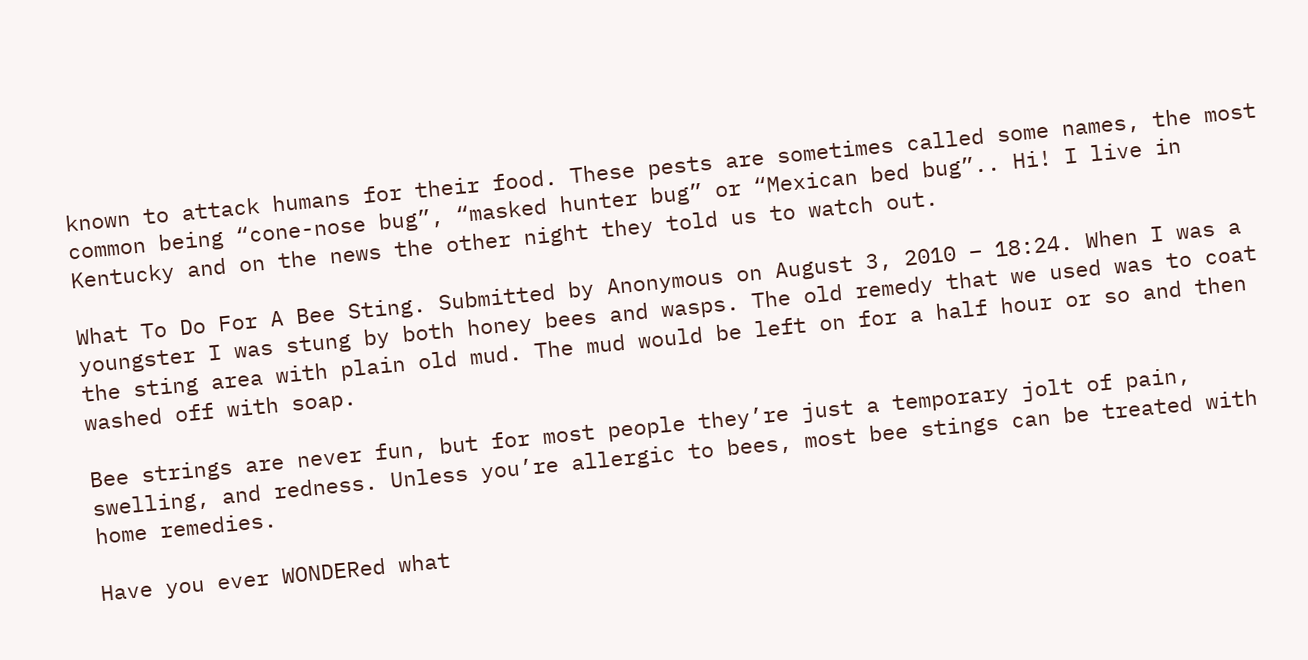known to attack humans for their food. These pests are sometimes called some names, the most common being “cone-nose bug”, “masked hunter bug” or “Mexican bed bug”.. Hi! I live in Kentucky and on the news the other night they told us to watch out.

What To Do For A Bee Sting. Submitted by Anonymous on August 3, 2010 – 18:24. When I was a youngster I was stung by both honey bees and wasps. The old remedy that we used was to coat the sting area with plain old mud. The mud would be left on for a half hour or so and then washed off with soap.

Bee strings are never fun, but for most people they’re just a temporary jolt of pain, swelling, and redness. Unless you’re allergic to bees, most bee stings can be treated with home remedies.

Have you ever WONDERed what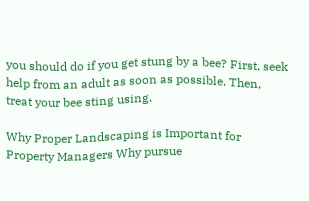you should do if you get stung by a bee? First, seek help from an adult as soon as possible. Then, treat your bee sting using.

Why Proper Landscaping is Important for Property Managers Why pursue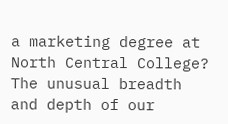a marketing degree at North Central College? The unusual breadth and depth of our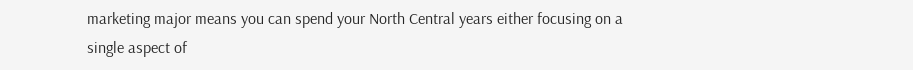marketing major means you can spend your North Central years either focusing on a single aspect of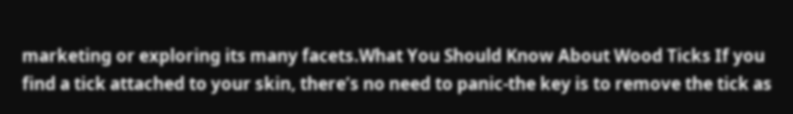marketing or exploring its many facets.What You Should Know About Wood Ticks If you find a tick attached to your skin, there’s no need to panic-the key is to remove the tick as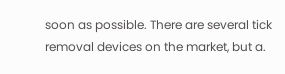soon as possible. There are several tick removal devices on the market, but a.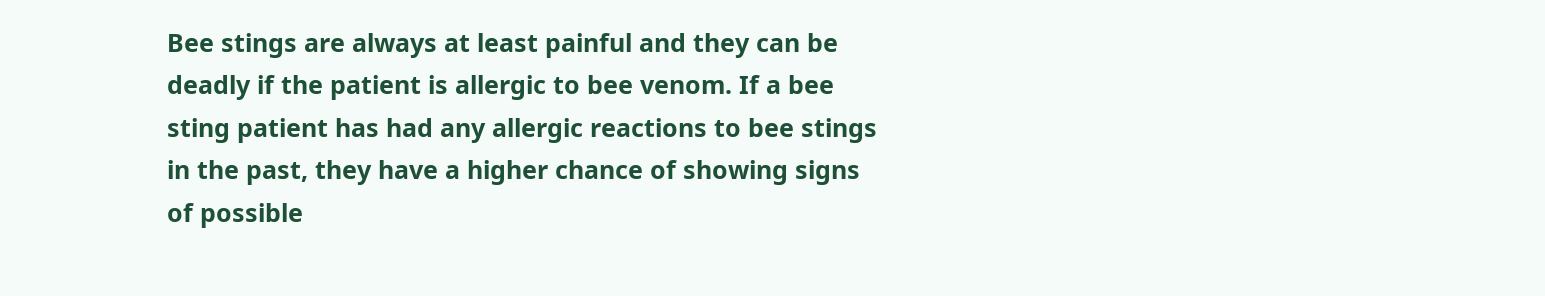Bee stings are always at least painful and they can be deadly if the patient is allergic to bee venom. If a bee sting patient has had any allergic reactions to bee stings in the past, they have a higher chance of showing signs of possible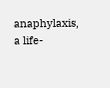anaphylaxis, a life-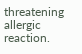threatening allergic reaction.